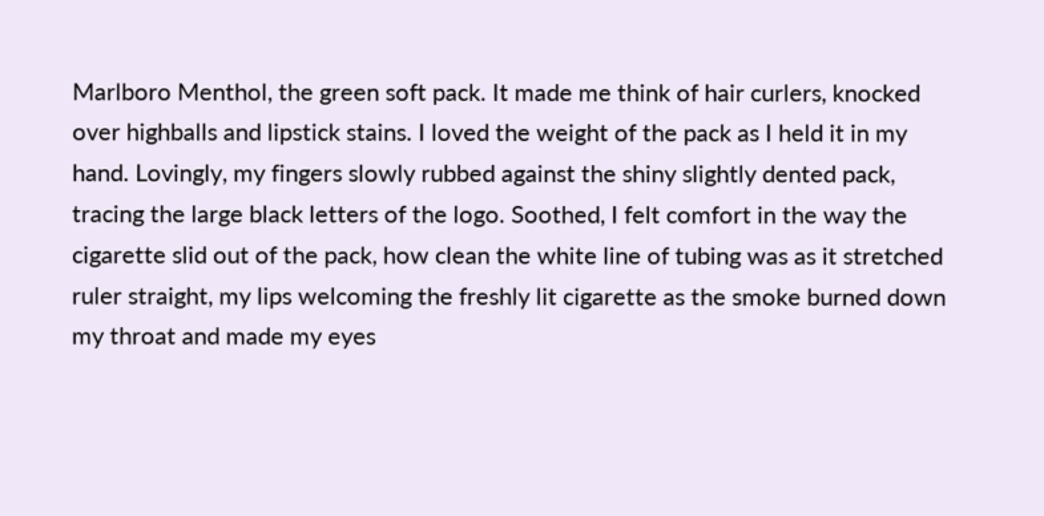Marlboro Menthol, the green soft pack. It made me think of hair curlers, knocked over highballs and lipstick stains. I loved the weight of the pack as I held it in my hand. Lovingly, my fingers slowly rubbed against the shiny slightly dented pack, tracing the large black letters of the logo. Soothed, I felt comfort in the way the cigarette slid out of the pack, how clean the white line of tubing was as it stretched ruler straight, my lips welcoming the freshly lit cigarette as the smoke burned down my throat and made my eyes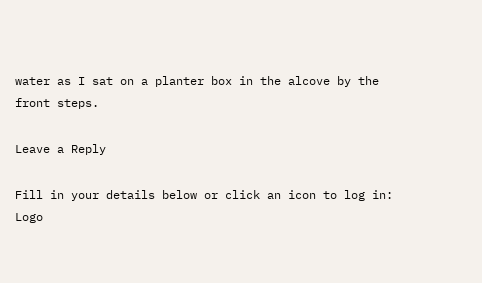water as I sat on a planter box in the alcove by the front steps.

Leave a Reply

Fill in your details below or click an icon to log in: Logo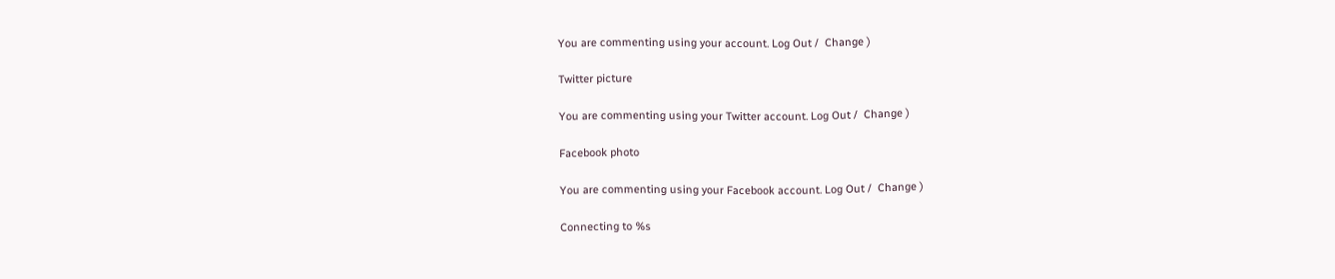You are commenting using your account. Log Out /  Change )

Twitter picture

You are commenting using your Twitter account. Log Out /  Change )

Facebook photo

You are commenting using your Facebook account. Log Out /  Change )

Connecting to %s